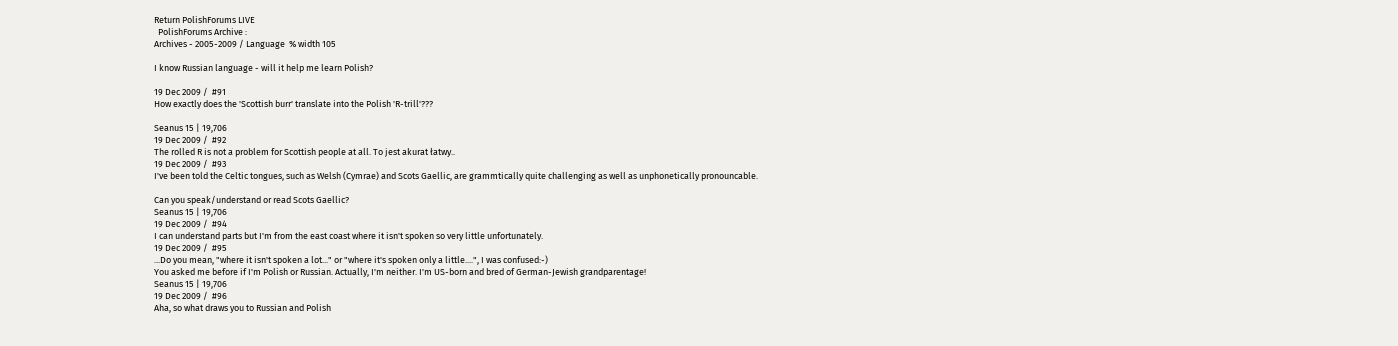Return PolishForums LIVE
  PolishForums Archive :
Archives - 2005-2009 / Language  % width 105

I know Russian language - will it help me learn Polish?

19 Dec 2009 /  #91
How exactly does the 'Scottish burr' translate into the Polish 'R-trill'???

Seanus 15 | 19,706
19 Dec 2009 /  #92
The rolled R is not a problem for Scottish people at all. To jest akurat łatwy..
19 Dec 2009 /  #93
I've been told the Celtic tongues, such as Welsh (Cymrae) and Scots Gaellic, are grammtically quite challenging as well as unphonetically pronouncable.

Can you speak/understand or read Scots Gaellic?
Seanus 15 | 19,706
19 Dec 2009 /  #94
I can understand parts but I'm from the east coast where it isn't spoken so very little unfortunately.
19 Dec 2009 /  #95
...Do you mean, "where it isn't spoken a lot..." or "where it's spoken only a little....", I was confused:-)
You asked me before if I'm Polish or Russian. Actually, I'm neither. I'm US-born and bred of German-Jewish grandparentage!
Seanus 15 | 19,706
19 Dec 2009 /  #96
Aha, so what draws you to Russian and Polish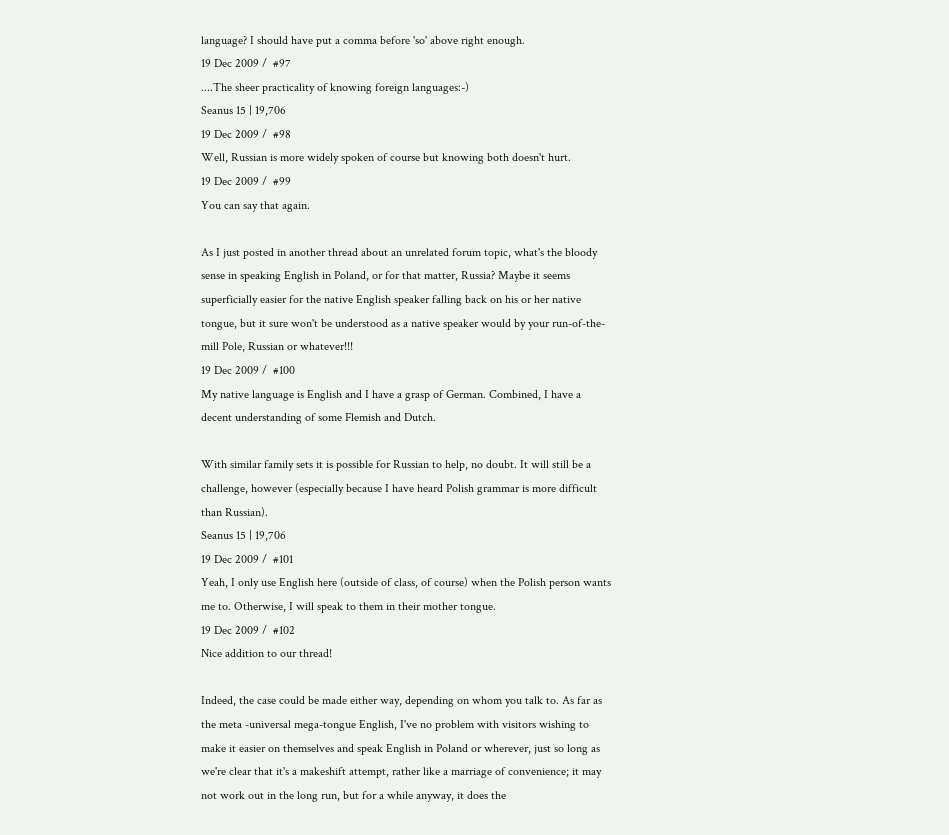language? I should have put a comma before 'so' above right enough.
19 Dec 2009 /  #97
....The sheer practicality of knowing foreign languages:-)
Seanus 15 | 19,706
19 Dec 2009 /  #98
Well, Russian is more widely spoken of course but knowing both doesn't hurt.
19 Dec 2009 /  #99
You can say that again.

As I just posted in another thread about an unrelated forum topic, what's the bloody sense in speaking English in Poland, or for that matter, Russia? Maybe it seems superficially easier for the native English speaker falling back on his or her native tongue, but it sure won't be understood as a native speaker would by your run-of-the-mill Pole, Russian or whatever!!!
19 Dec 2009 /  #100
My native language is English and I have a grasp of German. Combined, I have a decent understanding of some Flemish and Dutch.

With similar family sets it is possible for Russian to help, no doubt. It will still be a challenge, however (especially because I have heard Polish grammar is more difficult than Russian).
Seanus 15 | 19,706
19 Dec 2009 /  #101
Yeah, I only use English here (outside of class, of course) when the Polish person wants me to. Otherwise, I will speak to them in their mother tongue.
19 Dec 2009 /  #102
Nice addition to our thread!

Indeed, the case could be made either way, depending on whom you talk to. As far as the meta -universal mega-tongue English, I've no problem with visitors wishing to make it easier on themselves and speak English in Poland or wherever, just so long as we're clear that it's a makeshift attempt, rather like a marriage of convenience; it may not work out in the long run, but for a while anyway, it does the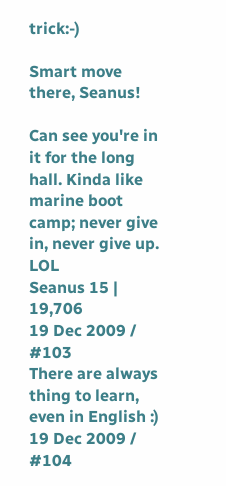trick:-)

Smart move there, Seanus!

Can see you're in it for the long hall. Kinda like marine boot camp; never give in, never give up. LOL
Seanus 15 | 19,706
19 Dec 2009 /  #103
There are always thing to learn, even in English :)
19 Dec 2009 /  #104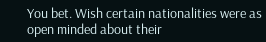You bet. Wish certain nationalities were as open minded about their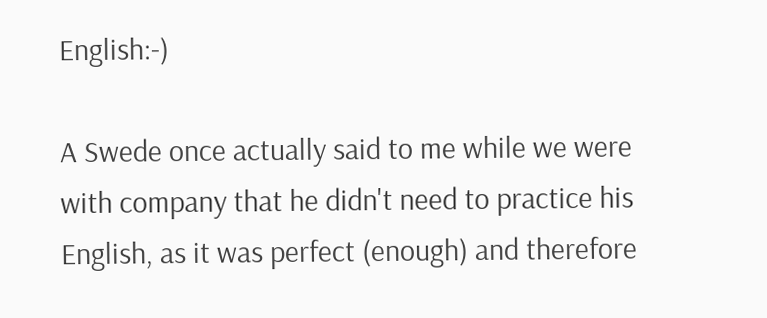English:-)

A Swede once actually said to me while we were with company that he didn't need to practice his English, as it was perfect (enough) and therefore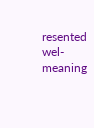resented wel-meaning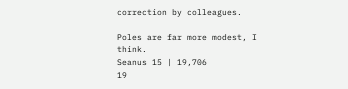correction by colleagues.

Poles are far more modest, I think.
Seanus 15 | 19,706
19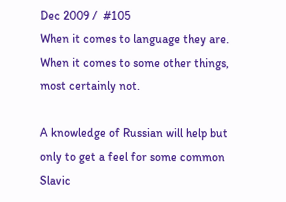Dec 2009 /  #105
When it comes to language they are. When it comes to some other things, most certainly not.

A knowledge of Russian will help but only to get a feel for some common Slavic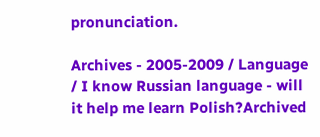pronunciation.

Archives - 2005-2009 / Language / I know Russian language - will it help me learn Polish?Archived